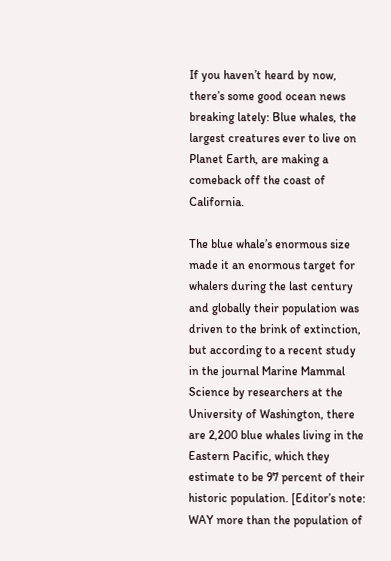If you haven’t heard by now, there’s some good ocean news breaking lately: Blue whales, the largest creatures ever to live on Planet Earth, are making a comeback off the coast of California.

The blue whale’s enormous size made it an enormous target for whalers during the last century and globally their population was driven to the brink of extinction, but according to a recent study in the journal Marine Mammal Science by researchers at the University of Washington, there are 2,200 blue whales living in the Eastern Pacific, which they estimate to be 97 percent of their historic population. [Editor’s note: WAY more than the population of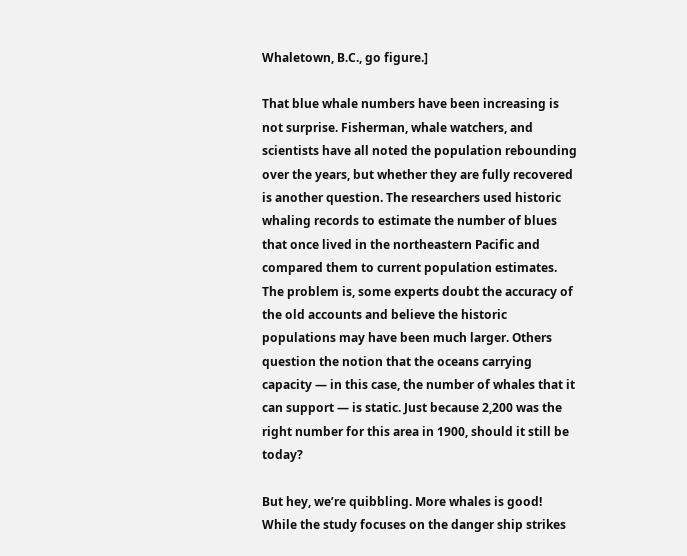Whaletown, B.C., go figure.]

That blue whale numbers have been increasing is not surprise. Fisherman, whale watchers, and scientists have all noted the population rebounding over the years, but whether they are fully recovered is another question. The researchers used historic whaling records to estimate the number of blues that once lived in the northeastern Pacific and compared them to current population estimates. The problem is, some experts doubt the accuracy of the old accounts and believe the historic populations may have been much larger. Others question the notion that the oceans carrying capacity — in this case, the number of whales that it can support — is static. Just because 2,200 was the right number for this area in 1900, should it still be today?

But hey, we’re quibbling. More whales is good! While the study focuses on the danger ship strikes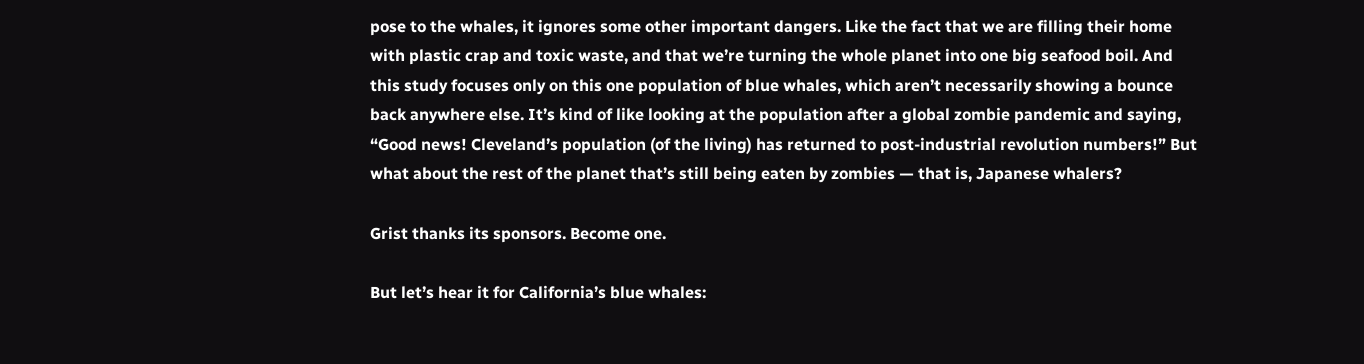pose to the whales, it ignores some other important dangers. Like the fact that we are filling their home with plastic crap and toxic waste, and that we’re turning the whole planet into one big seafood boil. And this study focuses only on this one population of blue whales, which aren’t necessarily showing a bounce back anywhere else. It’s kind of like looking at the population after a global zombie pandemic and saying, “Good news! Cleveland’s population (of the living) has returned to post-industrial revolution numbers!” But what about the rest of the planet that’s still being eaten by zombies — that is, Japanese whalers?

Grist thanks its sponsors. Become one.

But let’s hear it for California’s blue whales: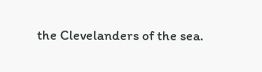the Clevelanders of the sea.